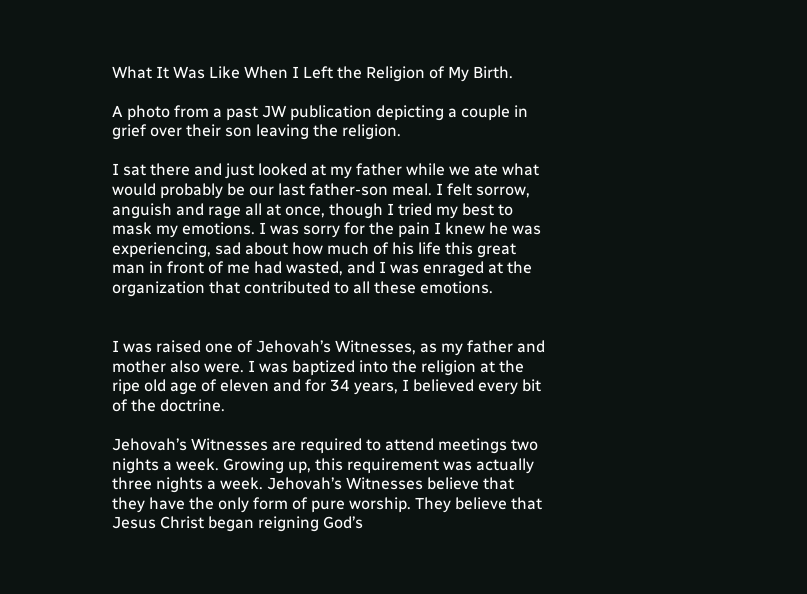What It Was Like When I Left the Religion of My Birth.

A photo from a past JW publication depicting a couple in grief over their son leaving the religion.

I sat there and just looked at my father while we ate what would probably be our last father-son meal. I felt sorrow, anguish and rage all at once, though I tried my best to mask my emotions. I was sorry for the pain I knew he was experiencing, sad about how much of his life this great man in front of me had wasted, and I was enraged at the organization that contributed to all these emotions.


I was raised one of Jehovah’s Witnesses, as my father and mother also were. I was baptized into the religion at the ripe old age of eleven and for 34 years, I believed every bit of the doctrine.

Jehovah’s Witnesses are required to attend meetings two nights a week. Growing up, this requirement was actually three nights a week. Jehovah’s Witnesses believe that they have the only form of pure worship. They believe that Jesus Christ began reigning God’s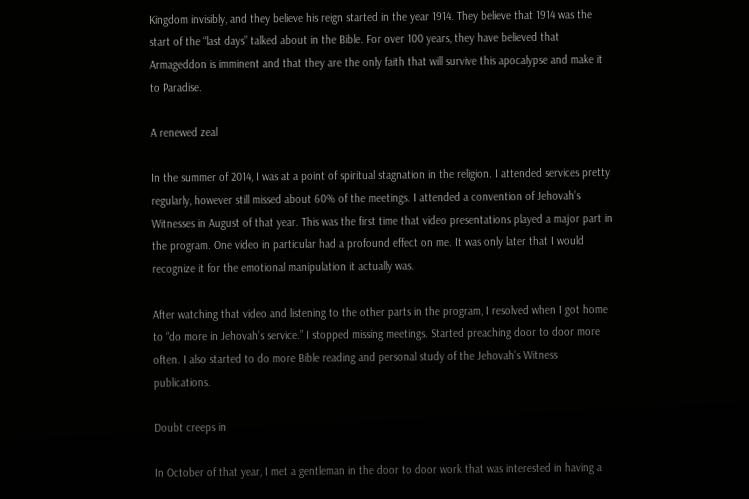Kingdom invisibly, and they believe his reign started in the year 1914. They believe that 1914 was the start of the “last days” talked about in the Bible. For over 100 years, they have believed that Armageddon is imminent and that they are the only faith that will survive this apocalypse and make it to Paradise.

A renewed zeal

In the summer of 2014, I was at a point of spiritual stagnation in the religion. I attended services pretty regularly, however still missed about 60% of the meetings. I attended a convention of Jehovah’s Witnesses in August of that year. This was the first time that video presentations played a major part in the program. One video in particular had a profound effect on me. It was only later that I would recognize it for the emotional manipulation it actually was.

After watching that video and listening to the other parts in the program, I resolved when I got home to “do more in Jehovah’s service.” I stopped missing meetings. Started preaching door to door more often. I also started to do more Bible reading and personal study of the Jehovah’s Witness publications.

Doubt creeps in

In October of that year, I met a gentleman in the door to door work that was interested in having a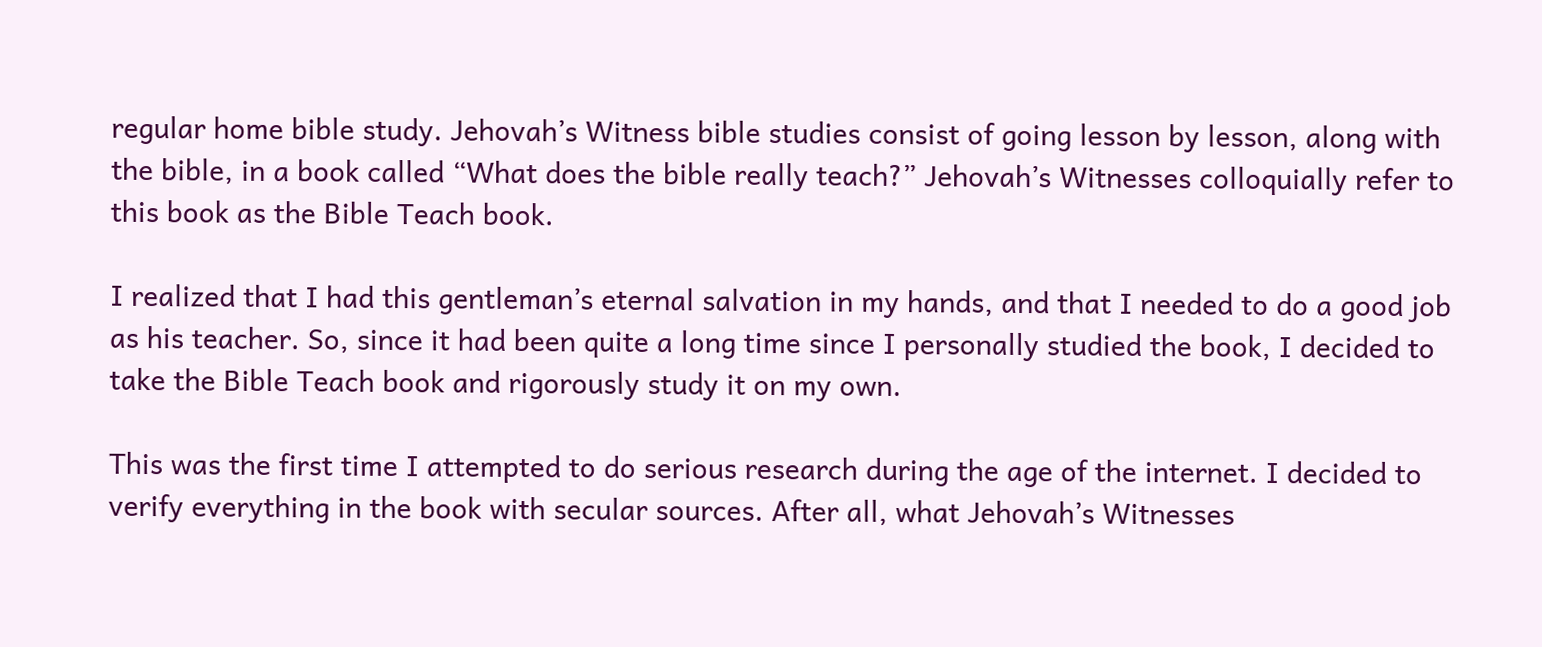regular home bible study. Jehovah’s Witness bible studies consist of going lesson by lesson, along with the bible, in a book called “What does the bible really teach?” Jehovah’s Witnesses colloquially refer to this book as the Bible Teach book.

I realized that I had this gentleman’s eternal salvation in my hands, and that I needed to do a good job as his teacher. So, since it had been quite a long time since I personally studied the book, I decided to take the Bible Teach book and rigorously study it on my own.

This was the first time I attempted to do serious research during the age of the internet. I decided to verify everything in the book with secular sources. After all, what Jehovah’s Witnesses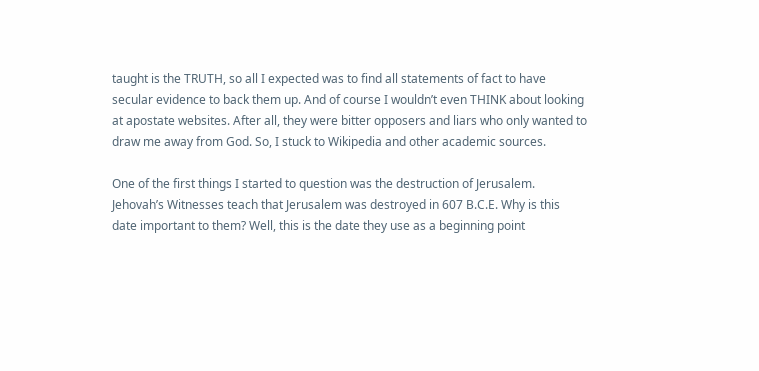taught is the TRUTH, so all I expected was to find all statements of fact to have secular evidence to back them up. And of course I wouldn’t even THINK about looking at apostate websites. After all, they were bitter opposers and liars who only wanted to draw me away from God. So, I stuck to Wikipedia and other academic sources.

One of the first things I started to question was the destruction of Jerusalem. Jehovah’s Witnesses teach that Jerusalem was destroyed in 607 B.C.E. Why is this date important to them? Well, this is the date they use as a beginning point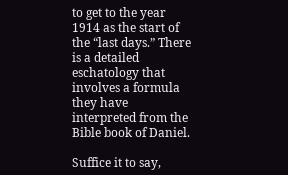to get to the year 1914 as the start of the “last days.” There is a detailed eschatology that involves a formula they have interpreted from the Bible book of Daniel.

Suffice it to say,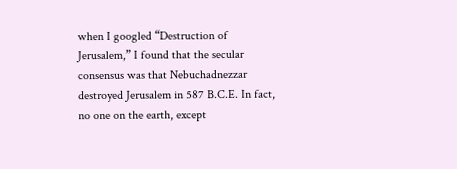when I googled “Destruction of Jerusalem,” I found that the secular consensus was that Nebuchadnezzar destroyed Jerusalem in 587 B.C.E. In fact, no one on the earth, except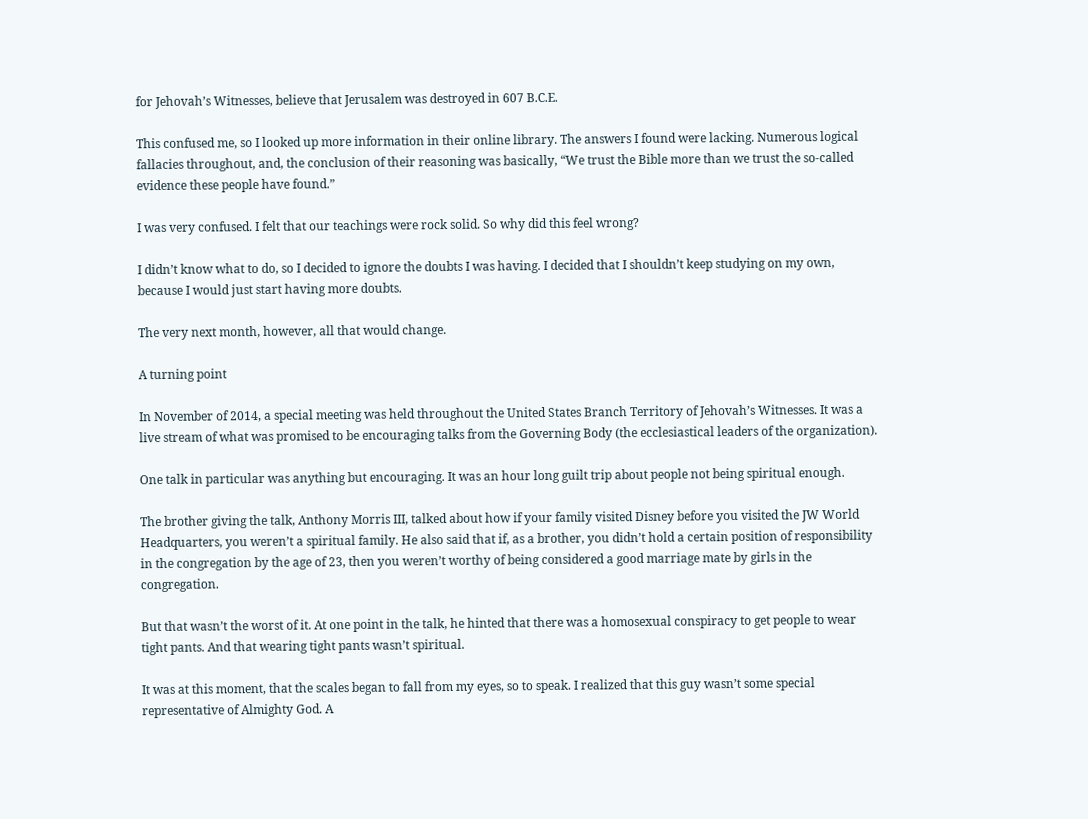for Jehovah’s Witnesses, believe that Jerusalem was destroyed in 607 B.C.E.

This confused me, so I looked up more information in their online library. The answers I found were lacking. Numerous logical fallacies throughout, and, the conclusion of their reasoning was basically, “We trust the Bible more than we trust the so-called evidence these people have found.”

I was very confused. I felt that our teachings were rock solid. So why did this feel wrong?

I didn’t know what to do, so I decided to ignore the doubts I was having. I decided that I shouldn’t keep studying on my own, because I would just start having more doubts.

The very next month, however, all that would change.

A turning point

In November of 2014, a special meeting was held throughout the United States Branch Territory of Jehovah’s Witnesses. It was a live stream of what was promised to be encouraging talks from the Governing Body (the ecclesiastical leaders of the organization).

One talk in particular was anything but encouraging. It was an hour long guilt trip about people not being spiritual enough.

The brother giving the talk, Anthony Morris III, talked about how if your family visited Disney before you visited the JW World Headquarters, you weren’t a spiritual family. He also said that if, as a brother, you didn’t hold a certain position of responsibility in the congregation by the age of 23, then you weren’t worthy of being considered a good marriage mate by girls in the congregation.

But that wasn’t the worst of it. At one point in the talk, he hinted that there was a homosexual conspiracy to get people to wear tight pants. And that wearing tight pants wasn’t spiritual.

It was at this moment, that the scales began to fall from my eyes, so to speak. I realized that this guy wasn’t some special representative of Almighty God. A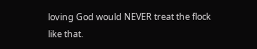loving God would NEVER treat the flock like that.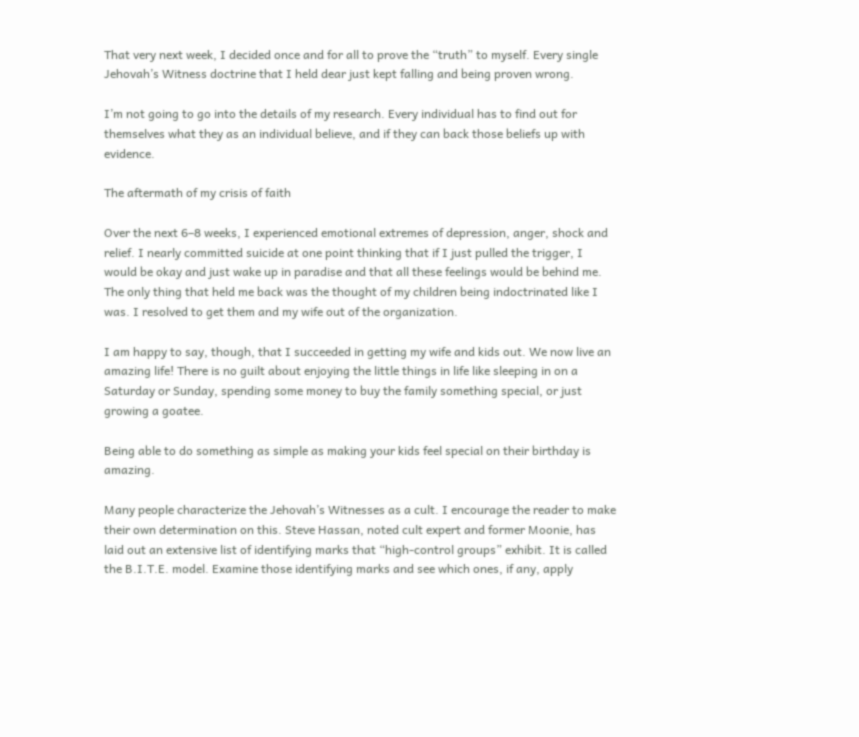That very next week, I decided once and for all to prove the “truth” to myself. Every single Jehovah’s Witness doctrine that I held dear just kept falling and being proven wrong.

I’m not going to go into the details of my research. Every individual has to find out for themselves what they as an individual believe, and if they can back those beliefs up with evidence.

The aftermath of my crisis of faith

Over the next 6–8 weeks, I experienced emotional extremes of depression, anger, shock and relief. I nearly committed suicide at one point thinking that if I just pulled the trigger, I would be okay and just wake up in paradise and that all these feelings would be behind me. The only thing that held me back was the thought of my children being indoctrinated like I was. I resolved to get them and my wife out of the organization.

I am happy to say, though, that I succeeded in getting my wife and kids out. We now live an amazing life! There is no guilt about enjoying the little things in life like sleeping in on a Saturday or Sunday, spending some money to buy the family something special, or just growing a goatee.

Being able to do something as simple as making your kids feel special on their birthday is amazing.

Many people characterize the Jehovah’s Witnesses as a cult. I encourage the reader to make their own determination on this. Steve Hassan, noted cult expert and former Moonie, has laid out an extensive list of identifying marks that “high-control groups” exhibit. It is called the B.I.T.E. model. Examine those identifying marks and see which ones, if any, apply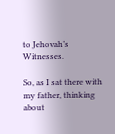to Jehovah’s Witnesses.

So, as I sat there with my father, thinking about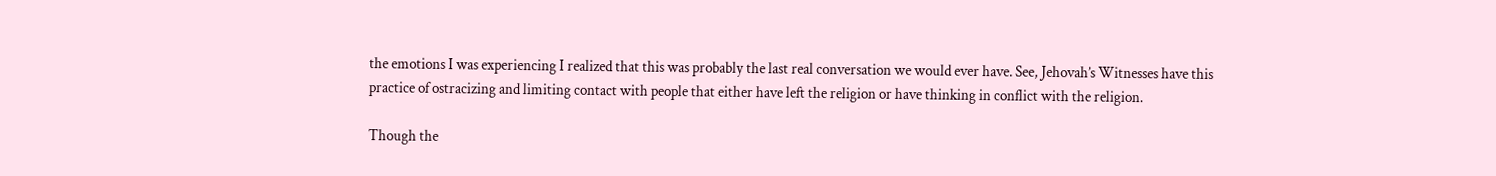the emotions I was experiencing I realized that this was probably the last real conversation we would ever have. See, Jehovah’s Witnesses have this practice of ostracizing and limiting contact with people that either have left the religion or have thinking in conflict with the religion.

Though the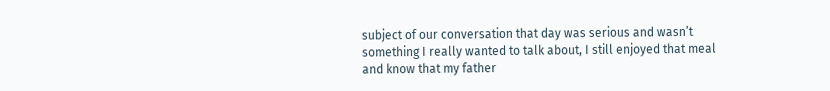subject of our conversation that day was serious and wasn’t something I really wanted to talk about, I still enjoyed that meal and know that my father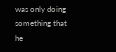was only doing something that he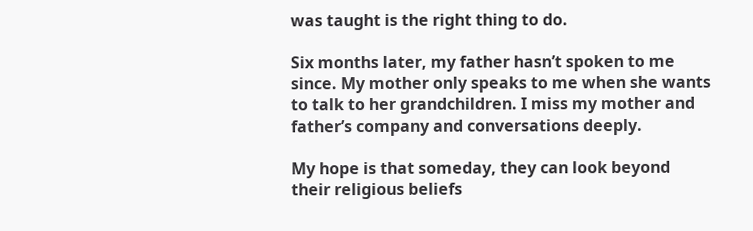was taught is the right thing to do.

Six months later, my father hasn’t spoken to me since. My mother only speaks to me when she wants to talk to her grandchildren. I miss my mother and father’s company and conversations deeply.

My hope is that someday, they can look beyond their religious beliefs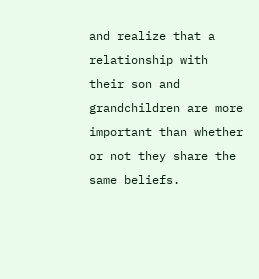and realize that a relationship with their son and grandchildren are more important than whether or not they share the same beliefs.